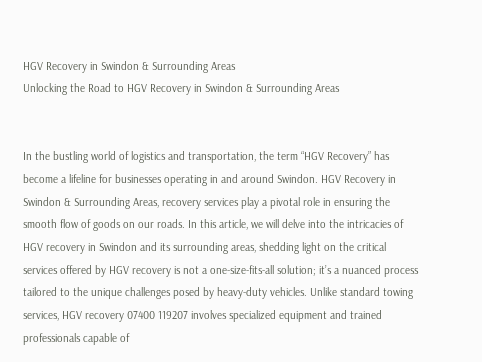HGV Recovery in Swindon & Surrounding Areas
Unlocking the Road to HGV Recovery in Swindon & Surrounding Areas


In the bustling world of logistics and transportation, the term “HGV Recovery” has become a lifeline for businesses operating in and around Swindon. HGV Recovery in Swindon & Surrounding Areas, recovery services play a pivotal role in ensuring the smooth flow of goods on our roads. In this article, we will delve into the intricacies of HGV recovery in Swindon and its surrounding areas, shedding light on the critical services offered by HGV recovery is not a one-size-fits-all solution; it’s a nuanced process tailored to the unique challenges posed by heavy-duty vehicles. Unlike standard towing services, HGV recovery 07400 119207 involves specialized equipment and trained professionals capable of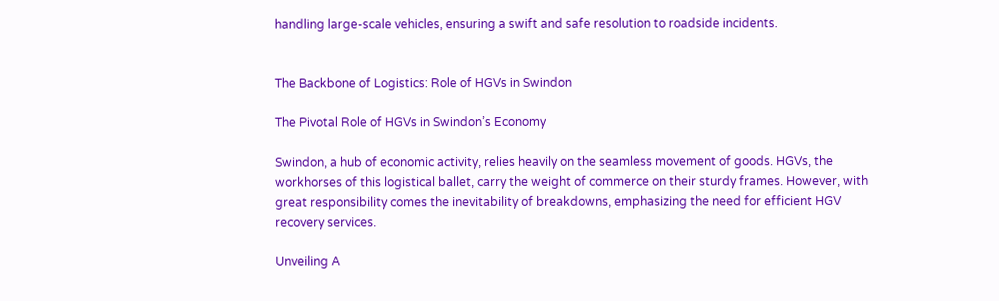handling large-scale vehicles, ensuring a swift and safe resolution to roadside incidents.


The Backbone of Logistics: Role of HGVs in Swindon

The Pivotal Role of HGVs in Swindon’s Economy

Swindon, a hub of economic activity, relies heavily on the seamless movement of goods. HGVs, the workhorses of this logistical ballet, carry the weight of commerce on their sturdy frames. However, with great responsibility comes the inevitability of breakdowns, emphasizing the need for efficient HGV recovery services.

Unveiling A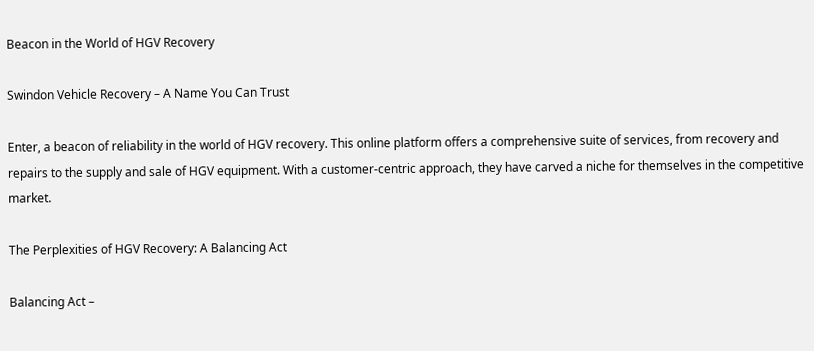Beacon in the World of HGV Recovery

Swindon Vehicle Recovery – A Name You Can Trust

Enter, a beacon of reliability in the world of HGV recovery. This online platform offers a comprehensive suite of services, from recovery and repairs to the supply and sale of HGV equipment. With a customer-centric approach, they have carved a niche for themselves in the competitive market.

The Perplexities of HGV Recovery: A Balancing Act

Balancing Act –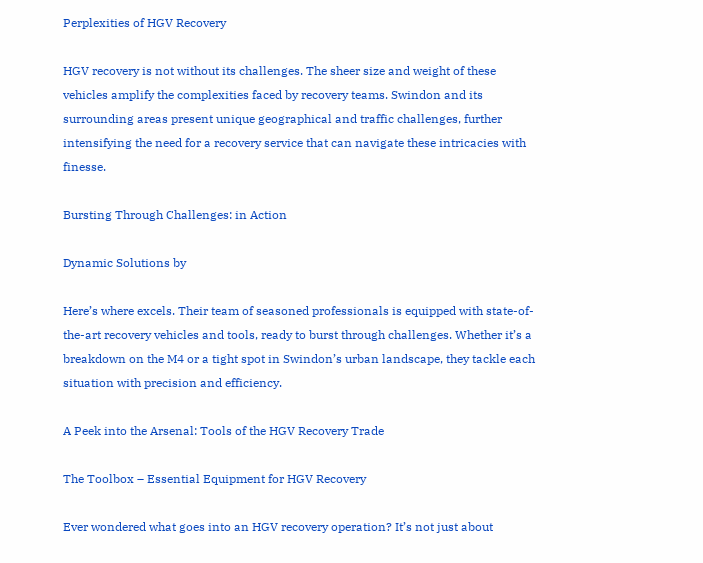Perplexities of HGV Recovery

HGV recovery is not without its challenges. The sheer size and weight of these vehicles amplify the complexities faced by recovery teams. Swindon and its surrounding areas present unique geographical and traffic challenges, further intensifying the need for a recovery service that can navigate these intricacies with finesse.

Bursting Through Challenges: in Action

Dynamic Solutions by

Here’s where excels. Their team of seasoned professionals is equipped with state-of-the-art recovery vehicles and tools, ready to burst through challenges. Whether it’s a breakdown on the M4 or a tight spot in Swindon’s urban landscape, they tackle each situation with precision and efficiency.

A Peek into the Arsenal: Tools of the HGV Recovery Trade

The Toolbox – Essential Equipment for HGV Recovery

Ever wondered what goes into an HGV recovery operation? It’s not just about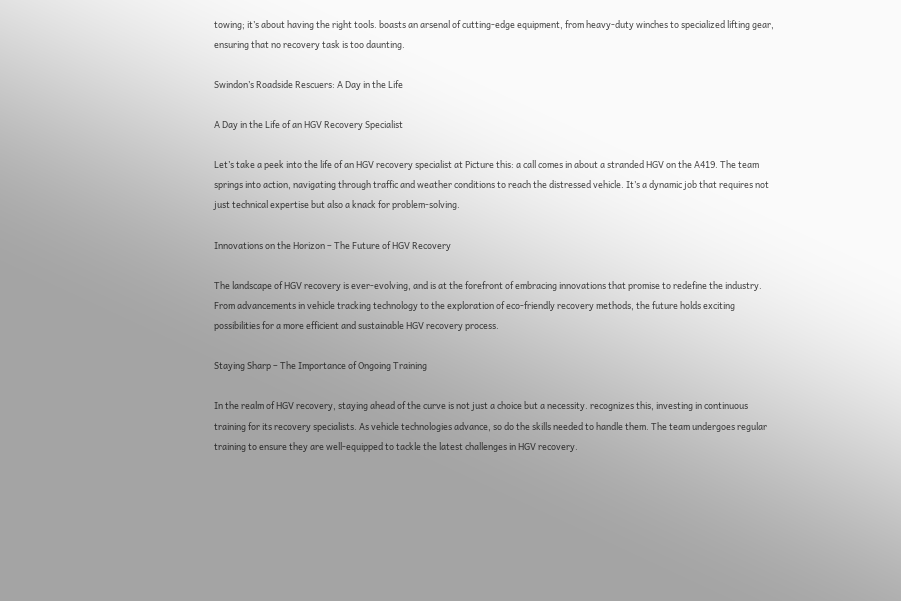towing; it’s about having the right tools. boasts an arsenal of cutting-edge equipment, from heavy-duty winches to specialized lifting gear, ensuring that no recovery task is too daunting.

Swindon’s Roadside Rescuers: A Day in the Life

A Day in the Life of an HGV Recovery Specialist

Let’s take a peek into the life of an HGV recovery specialist at Picture this: a call comes in about a stranded HGV on the A419. The team springs into action, navigating through traffic and weather conditions to reach the distressed vehicle. It’s a dynamic job that requires not just technical expertise but also a knack for problem-solving.

Innovations on the Horizon – The Future of HGV Recovery

The landscape of HGV recovery is ever-evolving, and is at the forefront of embracing innovations that promise to redefine the industry. From advancements in vehicle tracking technology to the exploration of eco-friendly recovery methods, the future holds exciting possibilities for a more efficient and sustainable HGV recovery process.

Staying Sharp – The Importance of Ongoing Training

In the realm of HGV recovery, staying ahead of the curve is not just a choice but a necessity. recognizes this, investing in continuous training for its recovery specialists. As vehicle technologies advance, so do the skills needed to handle them. The team undergoes regular training to ensure they are well-equipped to tackle the latest challenges in HGV recovery.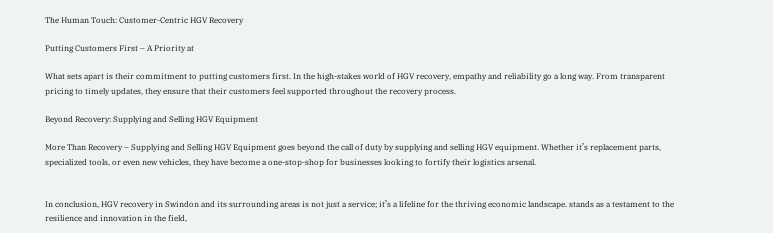The Human Touch: Customer-Centric HGV Recovery

Putting Customers First – A Priority at

What sets apart is their commitment to putting customers first. In the high-stakes world of HGV recovery, empathy and reliability go a long way. From transparent pricing to timely updates, they ensure that their customers feel supported throughout the recovery process.

Beyond Recovery: Supplying and Selling HGV Equipment

More Than Recovery – Supplying and Selling HGV Equipment goes beyond the call of duty by supplying and selling HGV equipment. Whether it’s replacement parts, specialized tools, or even new vehicles, they have become a one-stop-shop for businesses looking to fortify their logistics arsenal.


In conclusion, HGV recovery in Swindon and its surrounding areas is not just a service; it’s a lifeline for the thriving economic landscape. stands as a testament to the resilience and innovation in the field,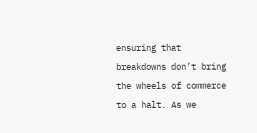ensuring that breakdowns don’t bring the wheels of commerce to a halt. As we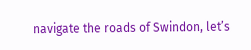navigate the roads of Swindon, let’s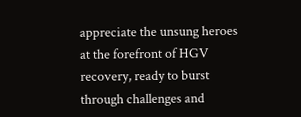appreciate the unsung heroes at the forefront of HGV recovery, ready to burst through challenges and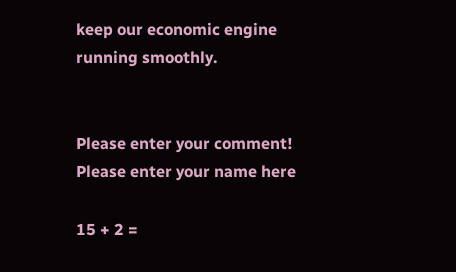keep our economic engine running smoothly.


Please enter your comment!
Please enter your name here

15 + 2 =